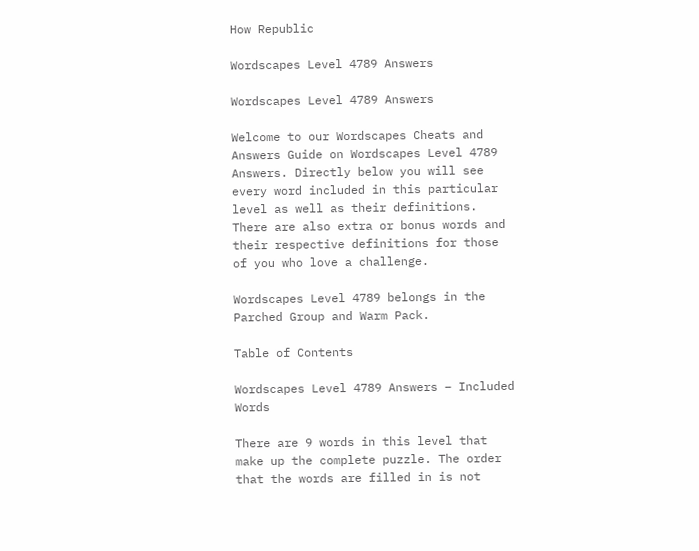How Republic

Wordscapes Level 4789 Answers

Wordscapes Level 4789 Answers

Welcome to our Wordscapes Cheats and Answers Guide on Wordscapes Level 4789 Answers. Directly below you will see every word included in this particular level as well as their definitions. There are also extra or bonus words and their respective definitions for those of you who love a challenge.

Wordscapes Level 4789 belongs in the Parched Group and Warm Pack.

Table of Contents

Wordscapes Level 4789 Answers – Included Words

There are 9 words in this level that make up the complete puzzle. The order that the words are filled in is not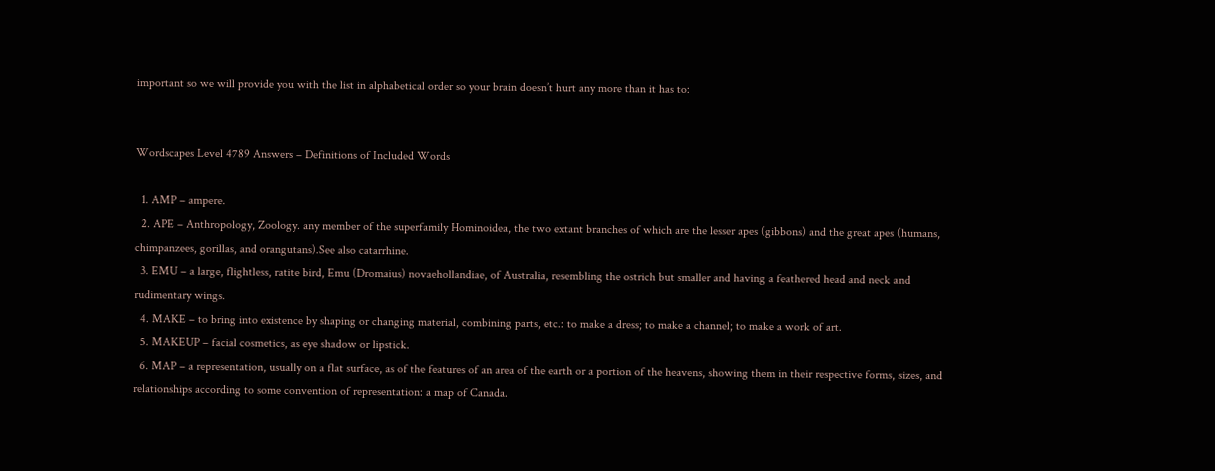important so we will provide you with the list in alphabetical order so your brain doesn’t hurt any more than it has to:


Wordscapes Level 4789 Answers – Definitions of Included Words

  1. AMP – ampere.
  2. APE – Anthropology, Zoology. any member of the superfamily Hominoidea, the two extant branches of which are the lesser apes (gibbons) and the great apes (humans, chimpanzees, gorillas, and orangutans).See also catarrhine.
  3. EMU – a large, flightless, ratite bird, Emu (Dromaius) novaehollandiae, of Australia, resembling the ostrich but smaller and having a feathered head and neck and rudimentary wings.
  4. MAKE – to bring into existence by shaping or changing material, combining parts, etc.: to make a dress; to make a channel; to make a work of art.
  5. MAKEUP – facial cosmetics, as eye shadow or lipstick.
  6. MAP – a representation, usually on a flat surface, as of the features of an area of the earth or a portion of the heavens, showing them in their respective forms, sizes, and relationships according to some convention of representation: a map of Canada.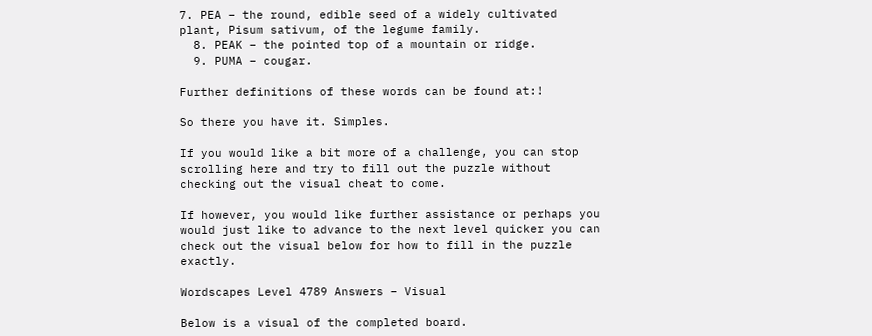7. PEA – the round, edible seed of a widely cultivated plant, Pisum sativum, of the legume family.
  8. PEAK – the pointed top of a mountain or ridge.
  9. PUMA – cougar.

Further definitions of these words can be found at:!

So there you have it. Simples.

If you would like a bit more of a challenge, you can stop scrolling here and try to fill out the puzzle without checking out the visual cheat to come.

If however, you would like further assistance or perhaps you would just like to advance to the next level quicker you can check out the visual below for how to fill in the puzzle exactly.

Wordscapes Level 4789 Answers – Visual

Below is a visual of the completed board.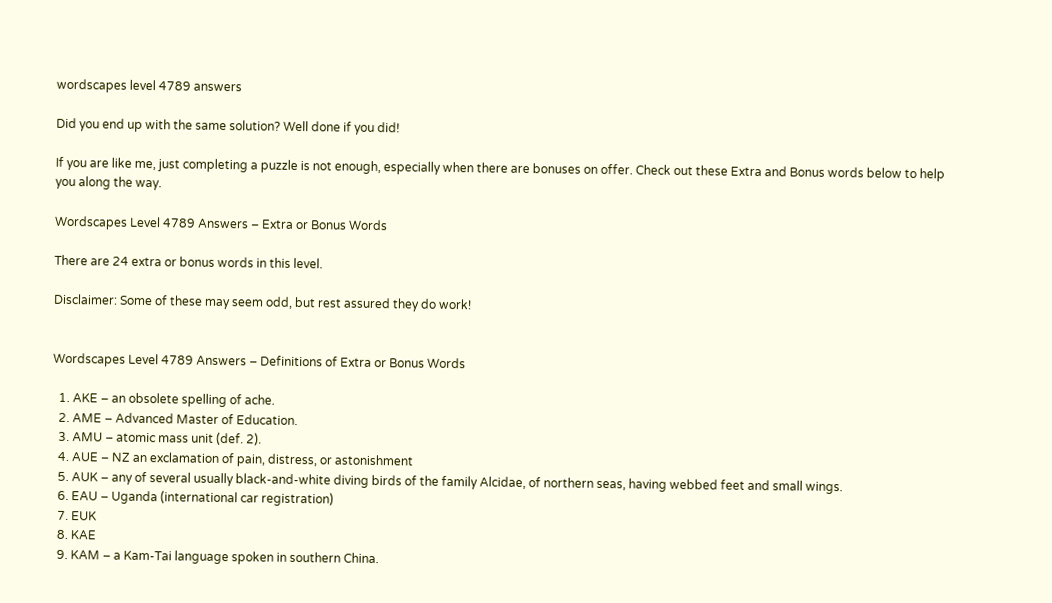wordscapes level 4789 answers

Did you end up with the same solution? Well done if you did!

If you are like me, just completing a puzzle is not enough, especially when there are bonuses on offer. Check out these Extra and Bonus words below to help you along the way.

Wordscapes Level 4789 Answers – Extra or Bonus Words

There are 24 extra or bonus words in this level.

Disclaimer: Some of these may seem odd, but rest assured they do work!


Wordscapes Level 4789 Answers – Definitions of Extra or Bonus Words

  1. AKE – an obsolete spelling of ache.
  2. AME – Advanced Master of Education.
  3. AMU – atomic mass unit (def. 2).
  4. AUE – NZ an exclamation of pain, distress, or astonishment
  5. AUK – any of several usually black-and-white diving birds of the family Alcidae, of northern seas, having webbed feet and small wings.
  6. EAU – Uganda (international car registration)
  7. EUK
  8. KAE
  9. KAM – a Kam-Tai language spoken in southern China.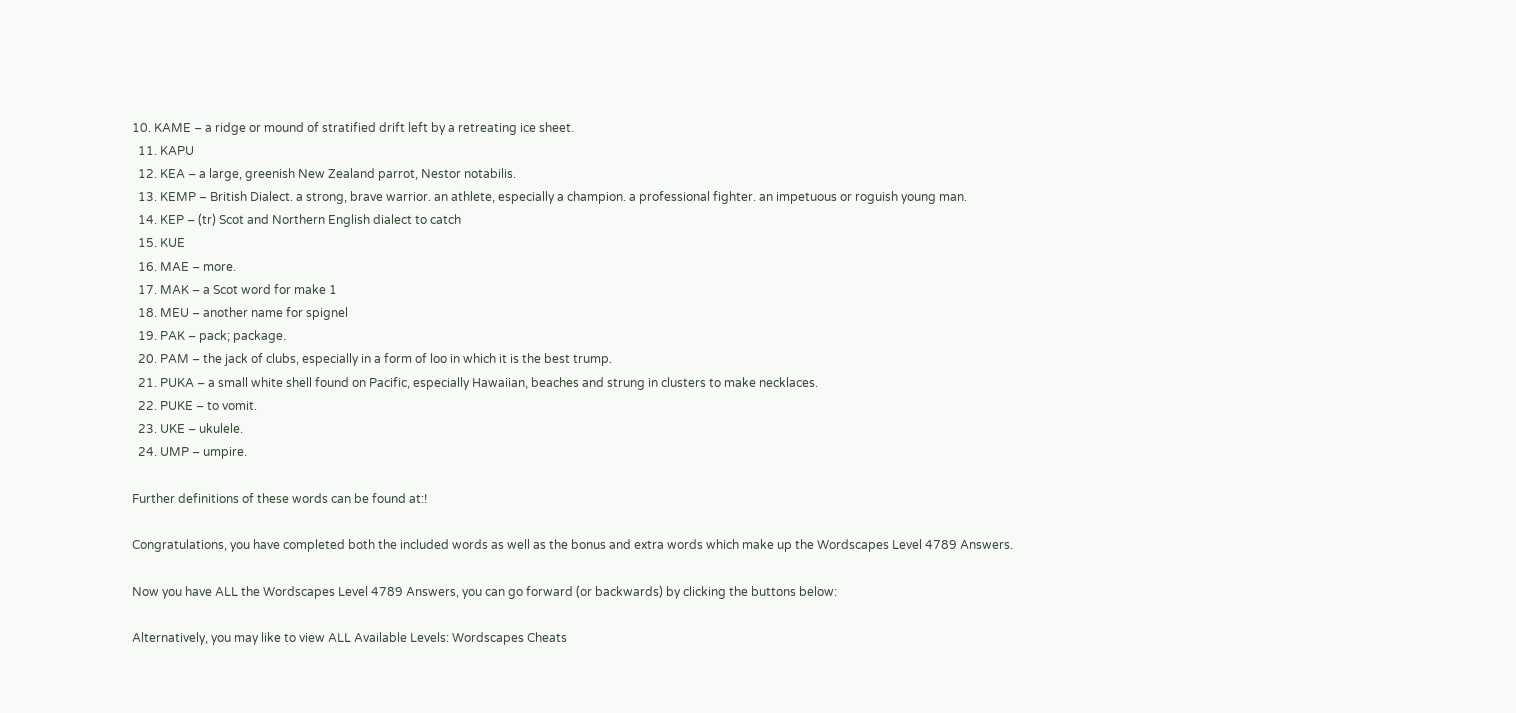10. KAME – a ridge or mound of stratified drift left by a retreating ice sheet.
  11. KAPU
  12. KEA – a large, greenish New Zealand parrot, Nestor notabilis.
  13. KEMP – British Dialect. a strong, brave warrior. an athlete, especially a champion. a professional fighter. an impetuous or roguish young man.
  14. KEP – (tr) Scot and Northern English dialect to catch
  15. KUE
  16. MAE – more.
  17. MAK – a Scot word for make 1
  18. MEU – another name for spignel
  19. PAK – pack; package.
  20. PAM – the jack of clubs, especially in a form of loo in which it is the best trump.
  21. PUKA – a small white shell found on Pacific, especially Hawaiian, beaches and strung in clusters to make necklaces.
  22. PUKE – to vomit.
  23. UKE – ukulele.
  24. UMP – umpire.

Further definitions of these words can be found at:!

Congratulations, you have completed both the included words as well as the bonus and extra words which make up the Wordscapes Level 4789 Answers.

Now you have ALL the Wordscapes Level 4789 Answers, you can go forward (or backwards) by clicking the buttons below:

Alternatively, you may like to view ALL Available Levels: Wordscapes Cheats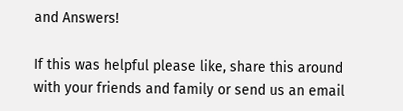and Answers!

If this was helpful please like, share this around with your friends and family or send us an email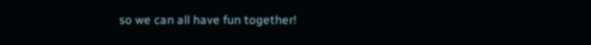so we can all have fun together!